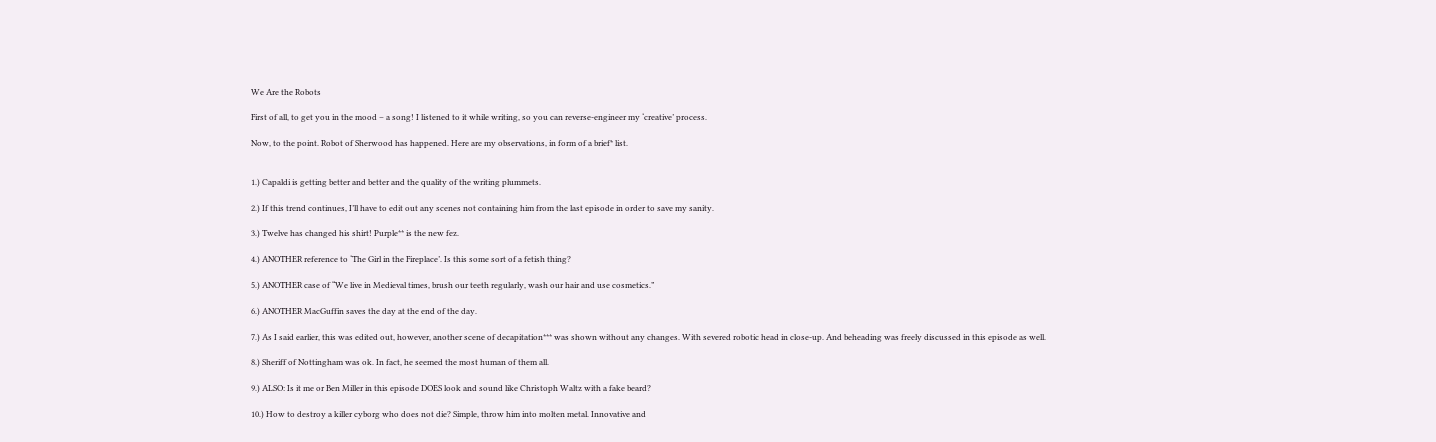We Are the Robots

First of all, to get you in the mood – a song! I listened to it while writing, so you can reverse-engineer my ‘creative’ process.

Now, to the point. Robot of Sherwood has happened. Here are my observations, in form of a brief* list.


1.) Capaldi is getting better and better and the quality of the writing plummets.

2.) If this trend continues, I’ll have to edit out any scenes not containing him from the last episode in order to save my sanity.

3.) Twelve has changed his shirt! Purple** is the new fez.

4.) ANOTHER reference to ‘The Girl in the Fireplace’. Is this some sort of a fetish thing?

5.) ANOTHER case of “We live in Medieval times, brush our teeth regularly, wash our hair and use cosmetics.”

6.) ANOTHER MacGuffin saves the day at the end of the day.

7.) As I said earlier, this was edited out, however, another scene of decapitation*** was shown without any changes. With severed robotic head in close-up. And beheading was freely discussed in this episode as well.

8.) Sheriff of Nottingham was ok. In fact, he seemed the most human of them all.

9.) ALSO: Is it me or Ben Miller in this episode DOES look and sound like Christoph Waltz with a fake beard?

10.) How to destroy a killer cyborg who does not die? Simple, throw him into molten metal. Innovative and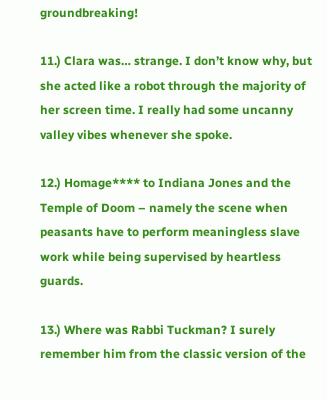groundbreaking!

11.) Clara was… strange. I don’t know why, but she acted like a robot through the majority of her screen time. I really had some uncanny valley vibes whenever she spoke.

12.) Homage**** to Indiana Jones and the Temple of Doom – namely the scene when peasants have to perform meaningless slave work while being supervised by heartless guards.

13.) Where was Rabbi Tuckman? I surely remember him from the classic version of the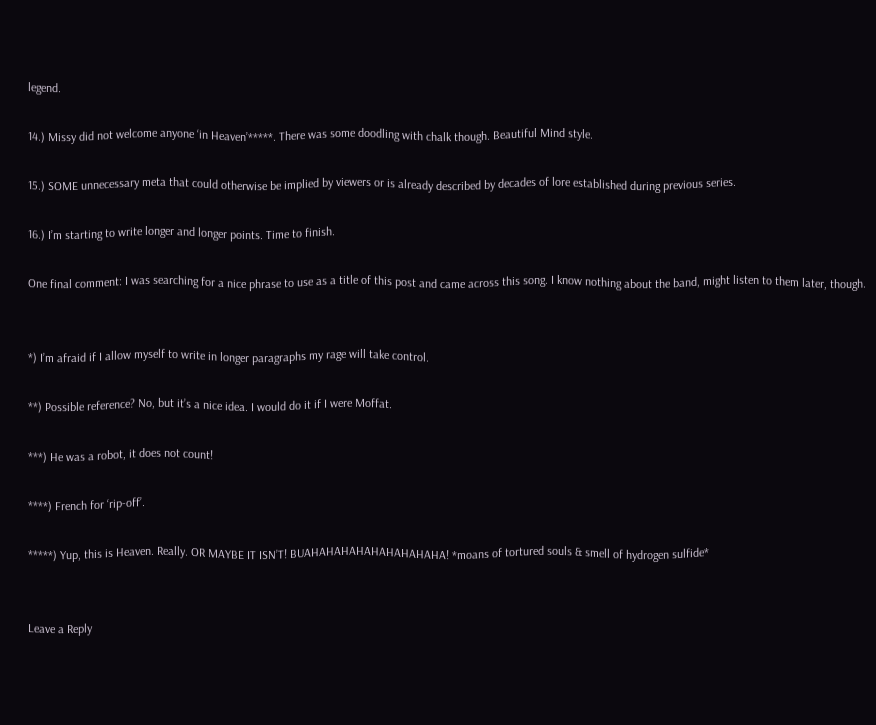legend.

14.) Missy did not welcome anyone ‘in Heaven’*****. There was some doodling with chalk though. Beautiful Mind style.

15.) SOME unnecessary meta that could otherwise be implied by viewers or is already described by decades of lore established during previous series.

16.) I’m starting to write longer and longer points. Time to finish.

One final comment: I was searching for a nice phrase to use as a title of this post and came across this song. I know nothing about the band, might listen to them later, though.


*) I’m afraid if I allow myself to write in longer paragraphs my rage will take control.

**) Possible reference? No, but it’s a nice idea. I would do it if I were Moffat.

***) He was a robot, it does not count!

****) French for ‘rip-off’.

*****) Yup, this is Heaven. Really. OR MAYBE IT ISN’T! BUAHAHAHAHAHAHAHAHAHA! *moans of tortured souls & smell of hydrogen sulfide*


Leave a Reply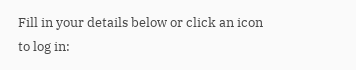Fill in your details below or click an icon to log in: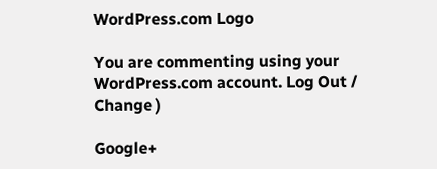WordPress.com Logo

You are commenting using your WordPress.com account. Log Out /  Change )

Google+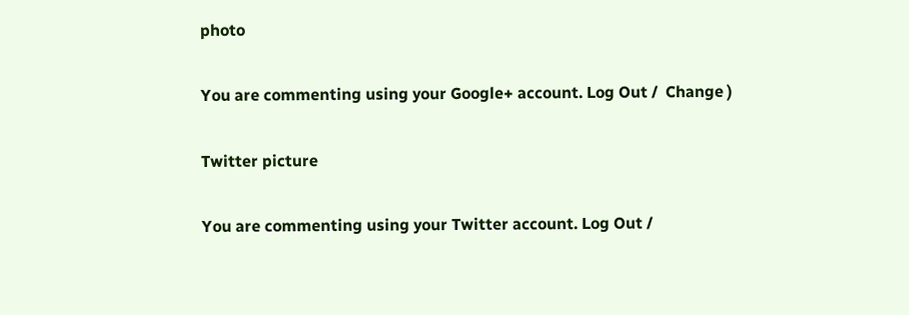photo

You are commenting using your Google+ account. Log Out /  Change )

Twitter picture

You are commenting using your Twitter account. Log Out /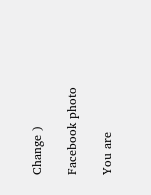Change )

Facebook photo

You are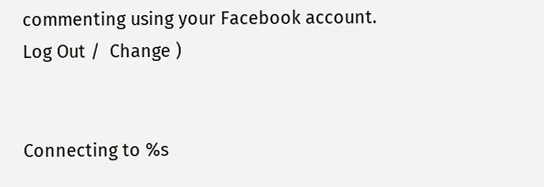commenting using your Facebook account. Log Out /  Change )


Connecting to %s